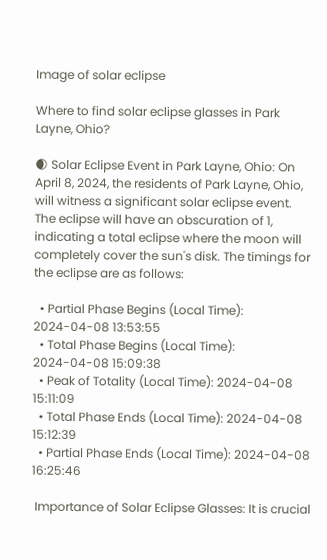Image of solar eclipse

Where to find solar eclipse glasses in Park Layne, Ohio?

🌒 Solar Eclipse Event in Park Layne, Ohio: On April 8, 2024, the residents of Park Layne, Ohio, will witness a significant solar eclipse event. The eclipse will have an obscuration of 1, indicating a total eclipse where the moon will completely cover the sun's disk. The timings for the eclipse are as follows:

  • Partial Phase Begins (Local Time): 2024-04-08 13:53:55
  • Total Phase Begins (Local Time): 2024-04-08 15:09:38
  • Peak of Totality (Local Time): 2024-04-08 15:11:09
  • Total Phase Ends (Local Time): 2024-04-08 15:12:39
  • Partial Phase Ends (Local Time): 2024-04-08 16:25:46

 Importance of Solar Eclipse Glasses: It is crucial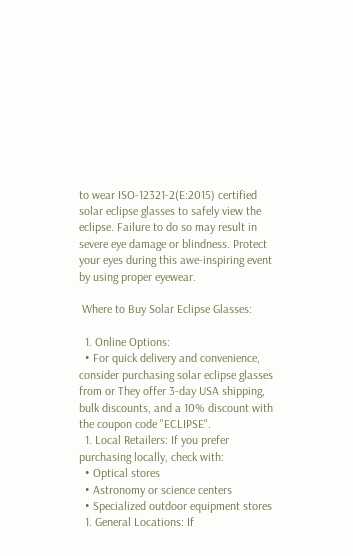to wear ISO-12321-2(E:2015) certified solar eclipse glasses to safely view the eclipse. Failure to do so may result in severe eye damage or blindness. Protect your eyes during this awe-inspiring event by using proper eyewear.

 Where to Buy Solar Eclipse Glasses:

  1. Online Options:
  • For quick delivery and convenience, consider purchasing solar eclipse glasses from or They offer 3-day USA shipping, bulk discounts, and a 10% discount with the coupon code "ECLIPSE".
  1. Local Retailers: If you prefer purchasing locally, check with:
  • Optical stores
  • Astronomy or science centers
  • Specialized outdoor equipment stores
  1. General Locations: If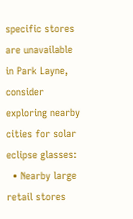specific stores are unavailable in Park Layne, consider exploring nearby cities for solar eclipse glasses:
  • Nearby large retail stores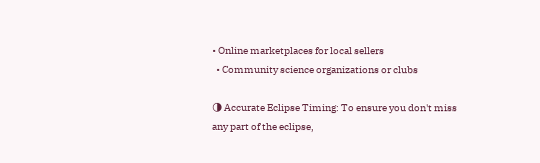• Online marketplaces for local sellers
  • Community science organizations or clubs

🌗 Accurate Eclipse Timing: To ensure you don't miss any part of the eclipse,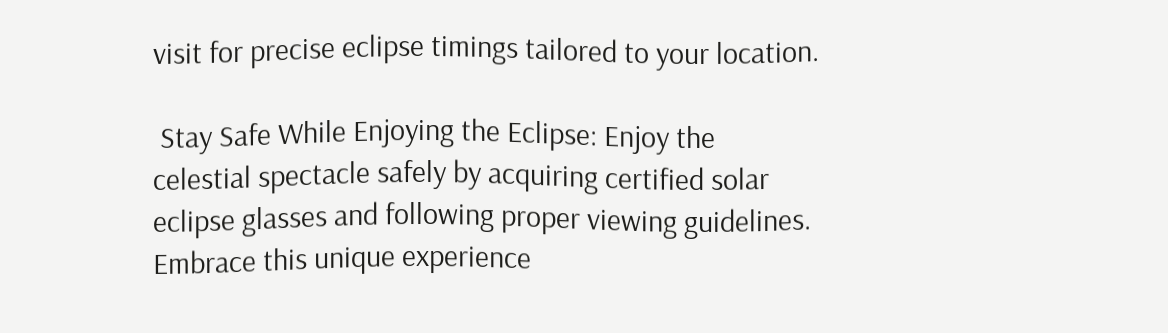visit for precise eclipse timings tailored to your location.

 Stay Safe While Enjoying the Eclipse: Enjoy the celestial spectacle safely by acquiring certified solar eclipse glasses and following proper viewing guidelines. Embrace this unique experience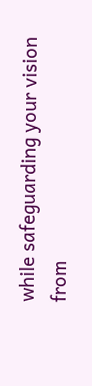while safeguarding your vision from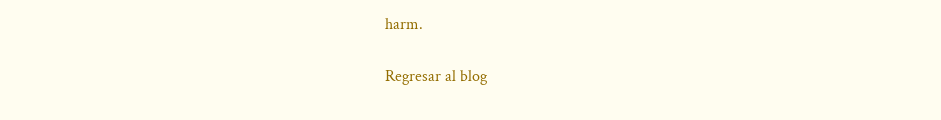harm.

Regresar al blog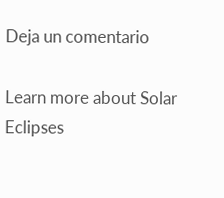Deja un comentario

Learn more about Solar Eclipses